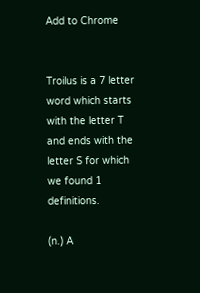Add to Chrome


Troilus is a 7 letter word which starts with the letter T and ends with the letter S for which we found 1 definitions.

(n.) A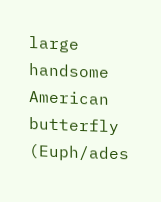large handsome American butterfly (Euph/ades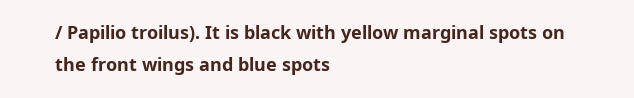/ Papilio troilus). It is black with yellow marginal spots on the front wings and blue spots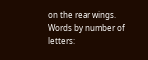on the rear wings.
Words by number of letters: